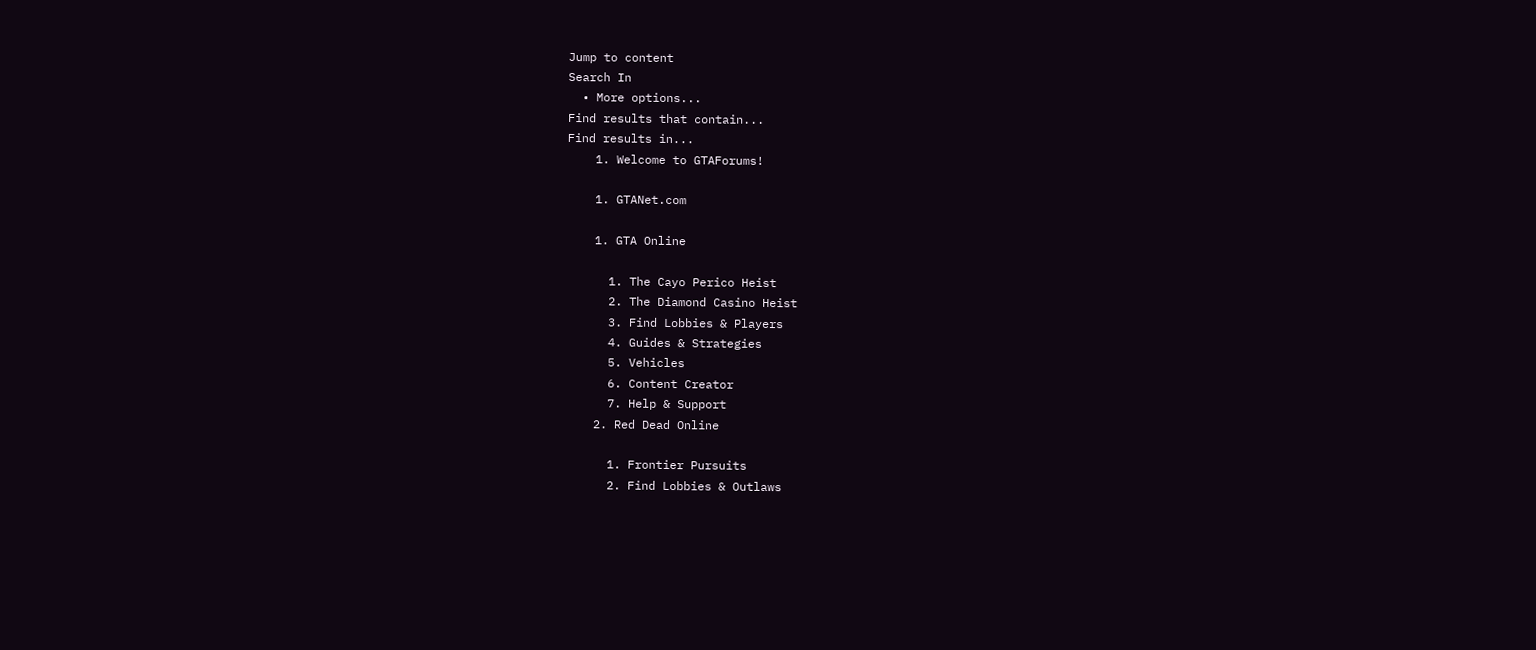Jump to content
Search In
  • More options...
Find results that contain...
Find results in...
    1. Welcome to GTAForums!

    1. GTANet.com

    1. GTA Online

      1. The Cayo Perico Heist
      2. The Diamond Casino Heist
      3. Find Lobbies & Players
      4. Guides & Strategies
      5. Vehicles
      6. Content Creator
      7. Help & Support
    2. Red Dead Online

      1. Frontier Pursuits
      2. Find Lobbies & Outlaws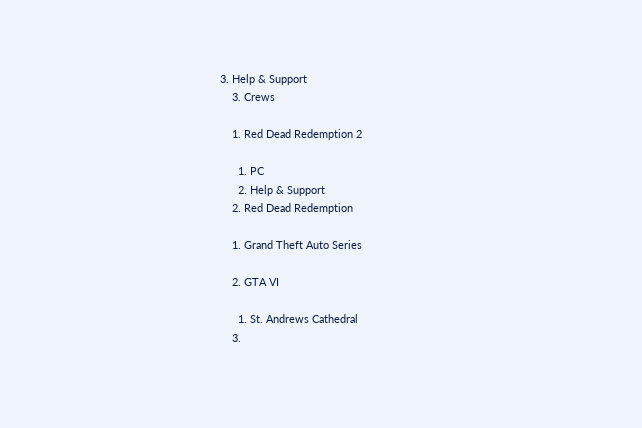3. Help & Support
    3. Crews

    1. Red Dead Redemption 2

      1. PC
      2. Help & Support
    2. Red Dead Redemption

    1. Grand Theft Auto Series

    2. GTA VI

      1. St. Andrews Cathedral
    3.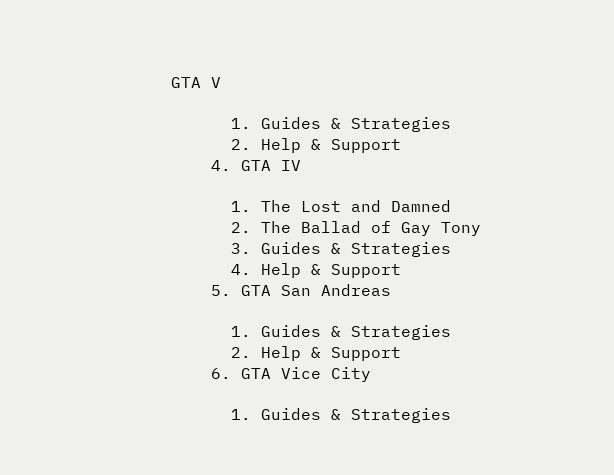GTA V

      1. Guides & Strategies
      2. Help & Support
    4. GTA IV

      1. The Lost and Damned
      2. The Ballad of Gay Tony
      3. Guides & Strategies
      4. Help & Support
    5. GTA San Andreas

      1. Guides & Strategies
      2. Help & Support
    6. GTA Vice City

      1. Guides & Strategies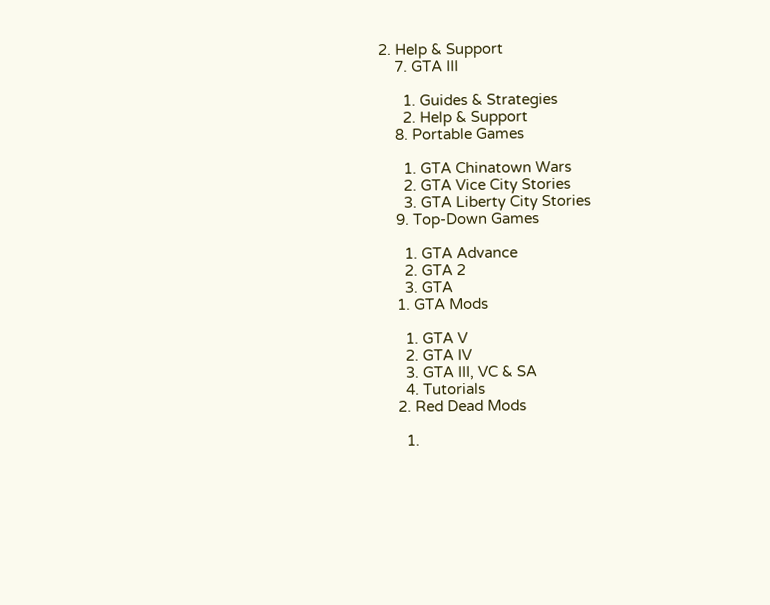2. Help & Support
    7. GTA III

      1. Guides & Strategies
      2. Help & Support
    8. Portable Games

      1. GTA Chinatown Wars
      2. GTA Vice City Stories
      3. GTA Liberty City Stories
    9. Top-Down Games

      1. GTA Advance
      2. GTA 2
      3. GTA
    1. GTA Mods

      1. GTA V
      2. GTA IV
      3. GTA III, VC & SA
      4. Tutorials
    2. Red Dead Mods

      1.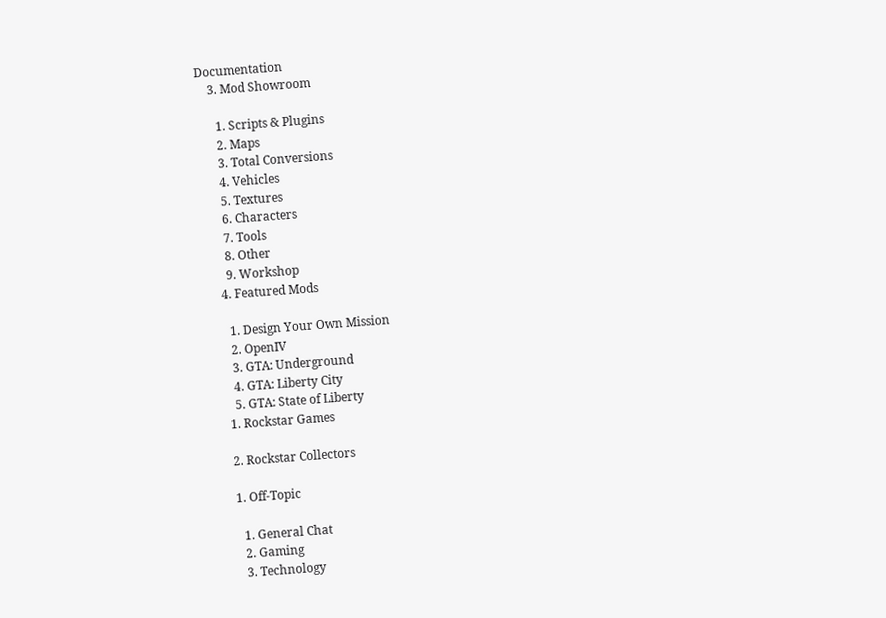Documentation
    3. Mod Showroom

      1. Scripts & Plugins
      2. Maps
      3. Total Conversions
      4. Vehicles
      5. Textures
      6. Characters
      7. Tools
      8. Other
      9. Workshop
    4. Featured Mods

      1. Design Your Own Mission
      2. OpenIV
      3. GTA: Underground
      4. GTA: Liberty City
      5. GTA: State of Liberty
    1. Rockstar Games

    2. Rockstar Collectors

    1. Off-Topic

      1. General Chat
      2. Gaming
      3. Technology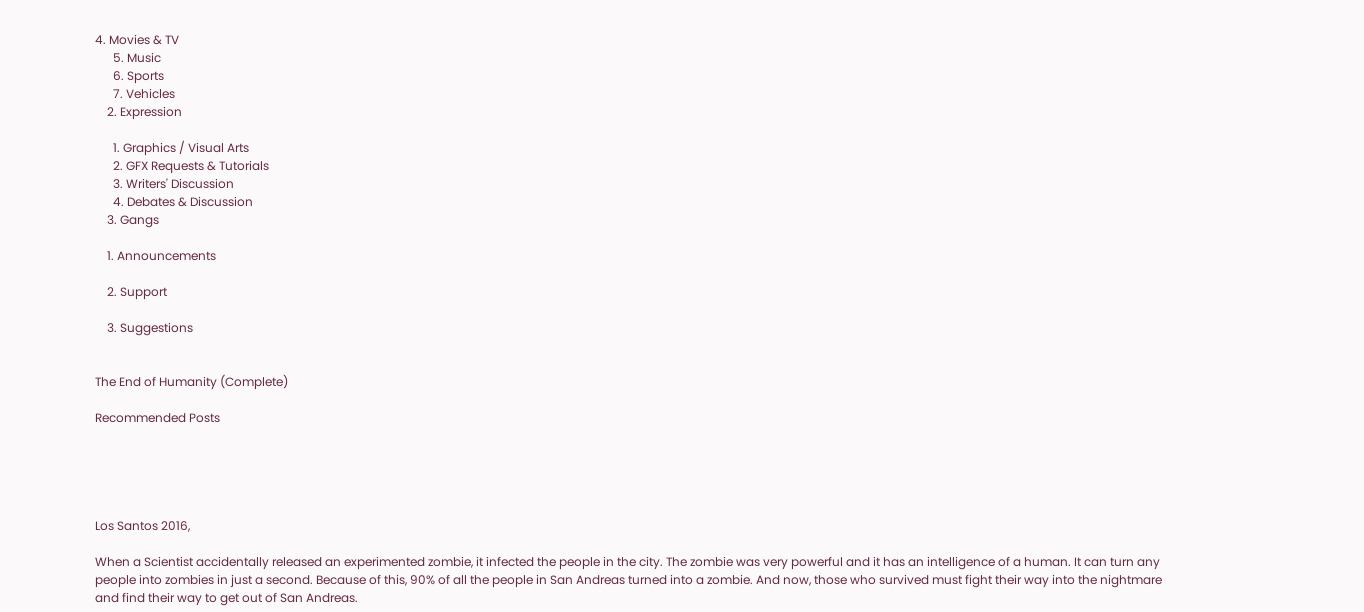4. Movies & TV
      5. Music
      6. Sports
      7. Vehicles
    2. Expression

      1. Graphics / Visual Arts
      2. GFX Requests & Tutorials
      3. Writers' Discussion
      4. Debates & Discussion
    3. Gangs

    1. Announcements

    2. Support

    3. Suggestions


The End of Humanity (Complete)

Recommended Posts





Los Santos 2016,

When a Scientist accidentally released an experimented zombie, it infected the people in the city. The zombie was very powerful and it has an intelligence of a human. It can turn any people into zombies in just a second. Because of this, 90% of all the people in San Andreas turned into a zombie. And now, those who survived must fight their way into the nightmare and find their way to get out of San Andreas.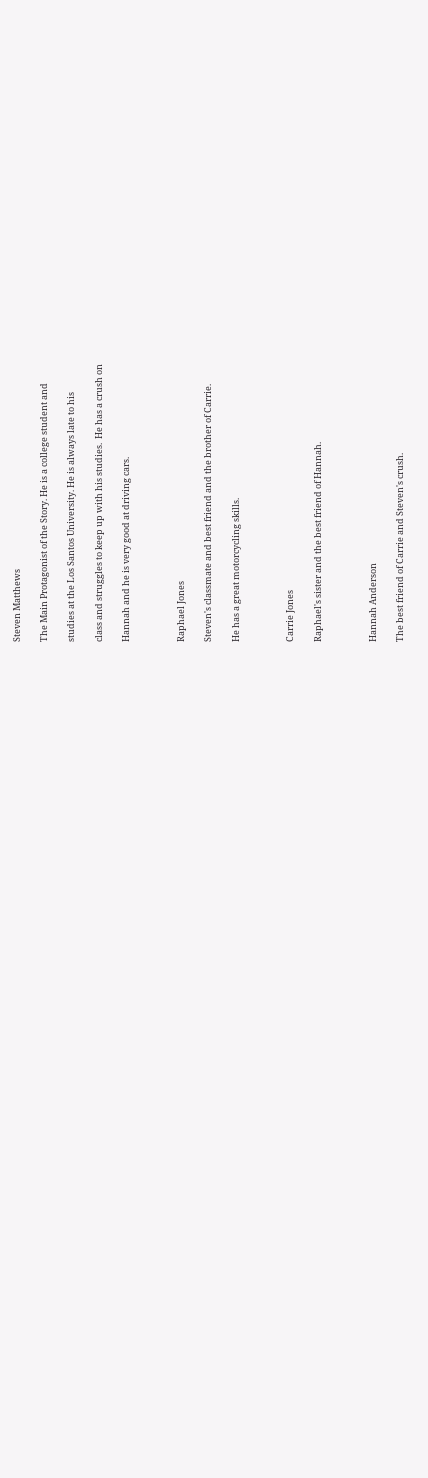Steven Matthews

The Main Protagonist of the Story. He is a college student and

studies at the Los Santos University. He is always late to his

class and struggles to keep up with his studies.  He has a crush on

Hannah and he is very good at driving cars.



Raphael Jones

Steven's classmate and best friend and the brother of Carrie.

He has a great motorcycling skills.



Carrie Jones

Raphael's sister and the best friend of Hannah.



Hannah Anderson

The best friend of Carrie and Steven's crush.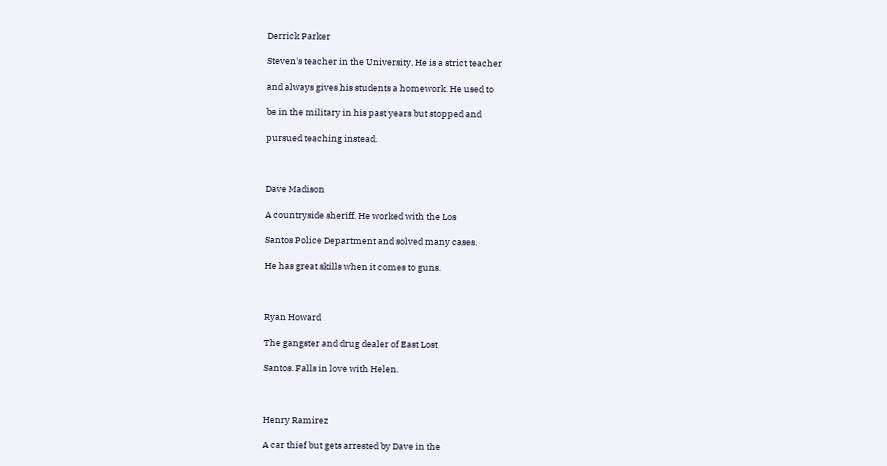Derrick Parker

Steven's teacher in the University. He is a strict teacher

and always gives his students a homework. He used to

be in the military in his past years but stopped and

pursued teaching instead.



Dave Madison

A countryside sheriff. He worked with the Los

Santos Police Department and solved many cases.

He has great skills when it comes to guns.



Ryan Howard

The gangster and drug dealer of East Lost

Santos. Falls in love with Helen.



Henry Ramirez

A car thief but gets arrested by Dave in the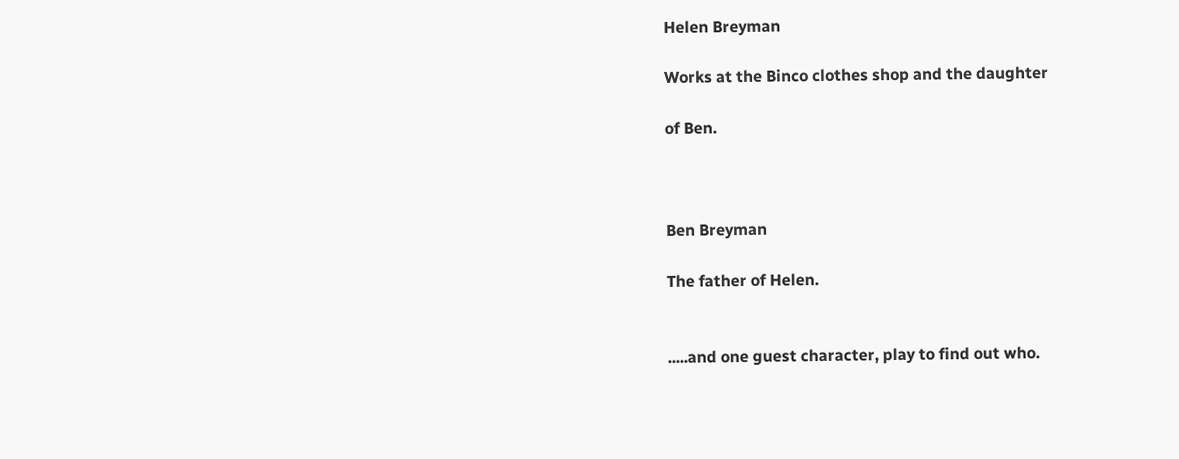Helen Breyman

Works at the Binco clothes shop and the daughter

of Ben.



Ben Breyman

The father of Helen.


.....and one guest character, play to find out who.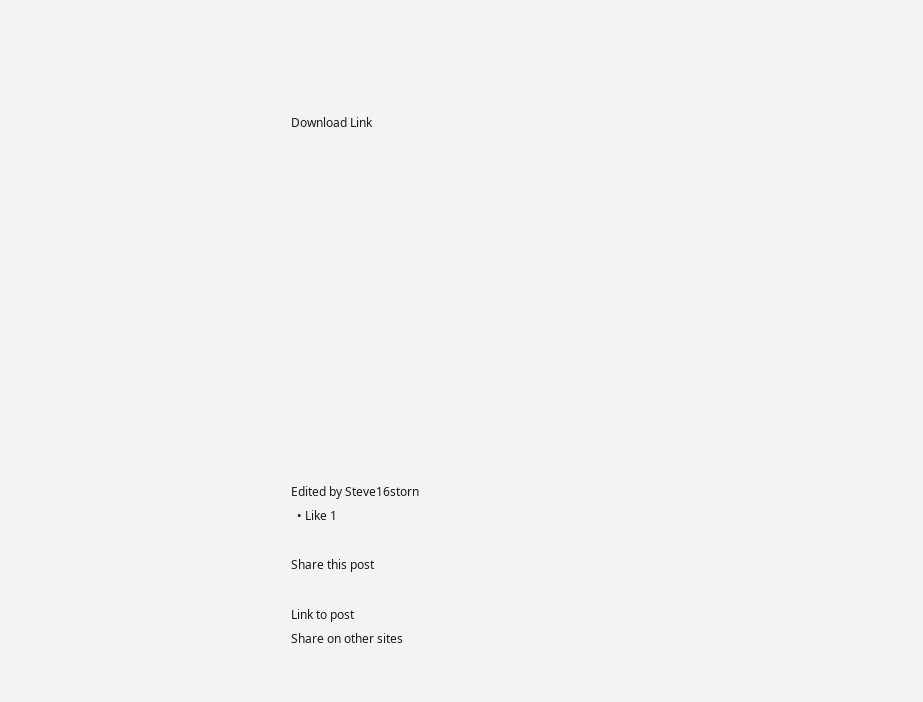Download Link














Edited by Steve16storn
  • Like 1

Share this post

Link to post
Share on other sites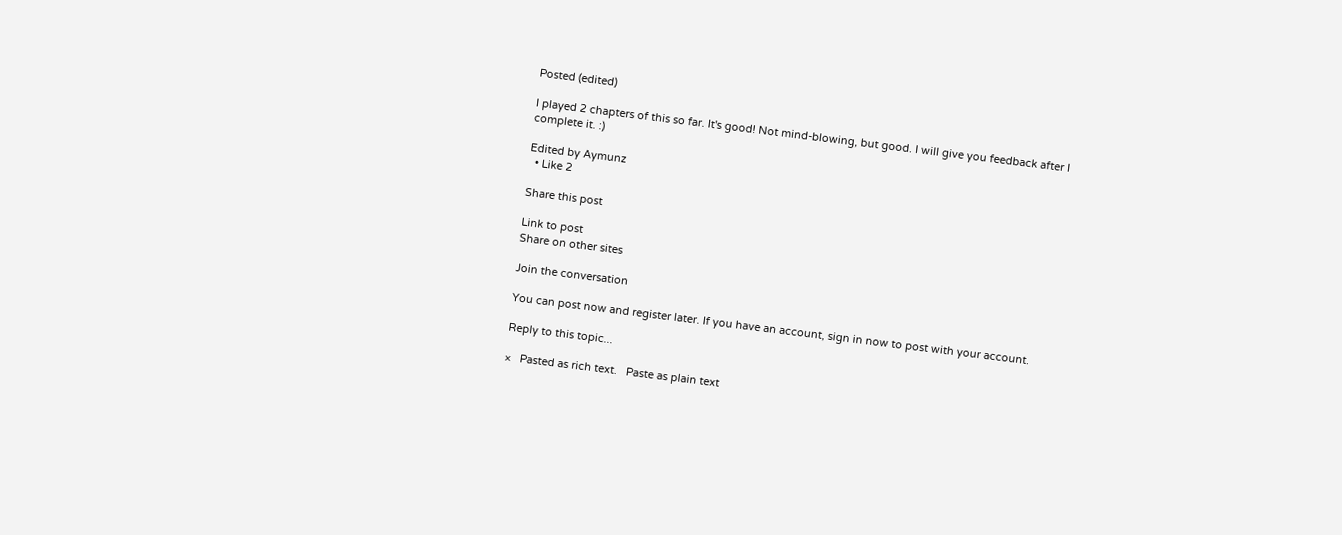Posted (edited)

I played 2 chapters of this so far. It's good! Not mind-blowing, but good. I will give you feedback after I complete it. :)

Edited by Aymunz
  • Like 2

Share this post

Link to post
Share on other sites

Join the conversation

You can post now and register later. If you have an account, sign in now to post with your account.

Reply to this topic...

×   Pasted as rich text.   Paste as plain text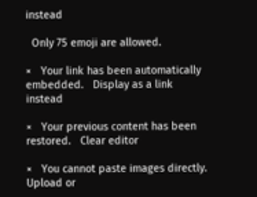instead

  Only 75 emoji are allowed.

×   Your link has been automatically embedded.   Display as a link instead

×   Your previous content has been restored.   Clear editor

×   You cannot paste images directly. Upload or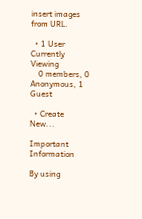insert images from URL.

  • 1 User Currently Viewing
    0 members, 0 Anonymous, 1 Guest

  • Create New...

Important Information

By using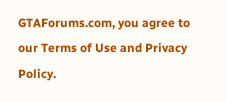GTAForums.com, you agree to our Terms of Use and Privacy Policy.